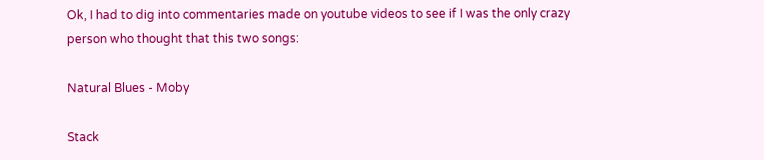Ok, I had to dig into commentaries made on youtube videos to see if I was the only crazy person who thought that this two songs:

Natural Blues - Moby

Stack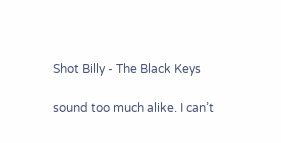Shot Billy - The Black Keys

sound too much alike. I can’t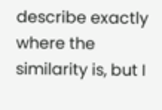describe exactly where the similarity is, but I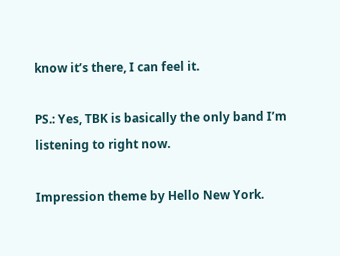know it’s there, I can feel it.

PS.: Yes, TBK is basically the only band I’m listening to right now.

Impression theme by Hello New York.